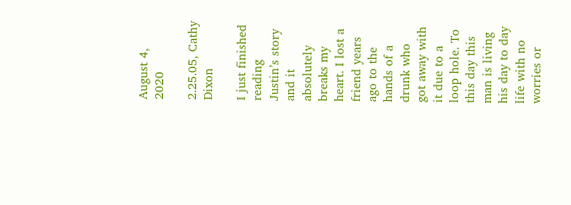August 4, 2020

2.25.05, Cathy Dixon

I just finished reading Justin’s story and it absolutely breaks my heart. I lost a friend years ago to the hands of a drunk who got away with it due to a loop hole. To this day this man is living his day to day life with no worries or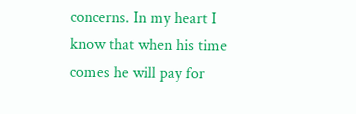concerns. In my heart I know that when his time comes he will pay for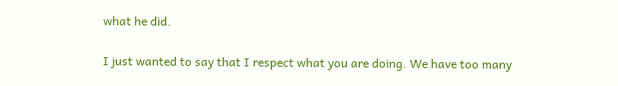what he did.

I just wanted to say that I respect what you are doing. We have too many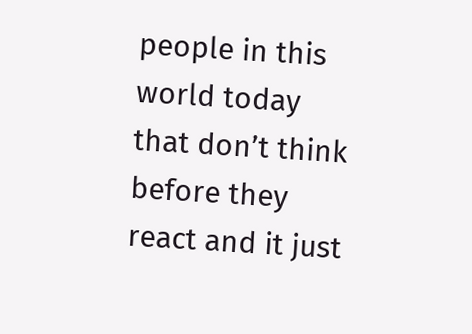people in this world today that don’t think before they react and it just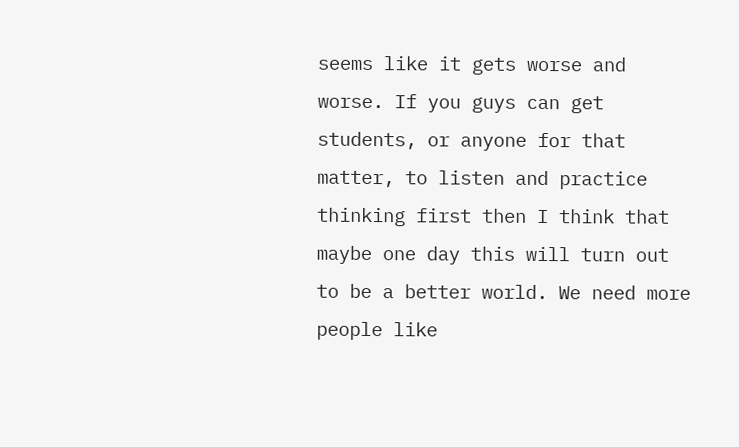seems like it gets worse and worse. If you guys can get students, or anyone for that matter, to listen and practice thinking first then I think that maybe one day this will turn out to be a better world. We need more people like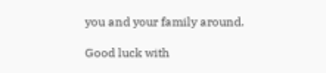you and your family around.

Good luck with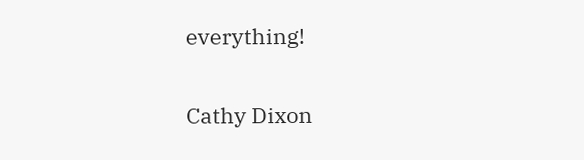everything!

Cathy Dixon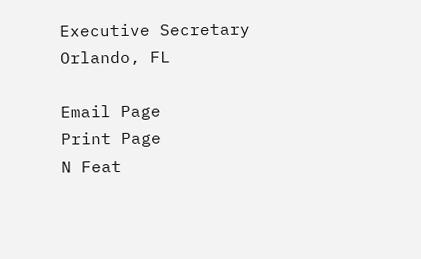Executive Secretary
Orlando, FL

Email Page
Print Page
N Feat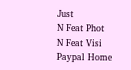Just
N Feat Phot
N Feat Visi
Paypal Home